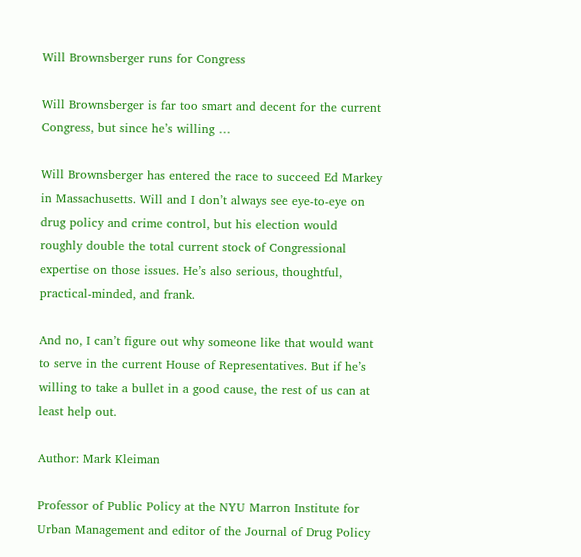Will Brownsberger runs for Congress

Will Brownsberger is far too smart and decent for the current Congress, but since he’s willing …

Will Brownsberger has entered the race to succeed Ed Markey in Massachusetts. Will and I don’t always see eye-to-eye on drug policy and crime control, but his election would roughly double the total current stock of Congressional expertise on those issues. He’s also serious, thoughtful, practical-minded, and frank.

And no, I can’t figure out why someone like that would want to serve in the current House of Representatives. But if he’s willing to take a bullet in a good cause, the rest of us can at least help out.

Author: Mark Kleiman

Professor of Public Policy at the NYU Marron Institute for Urban Management and editor of the Journal of Drug Policy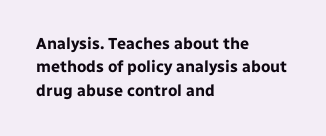Analysis. Teaches about the methods of policy analysis about drug abuse control and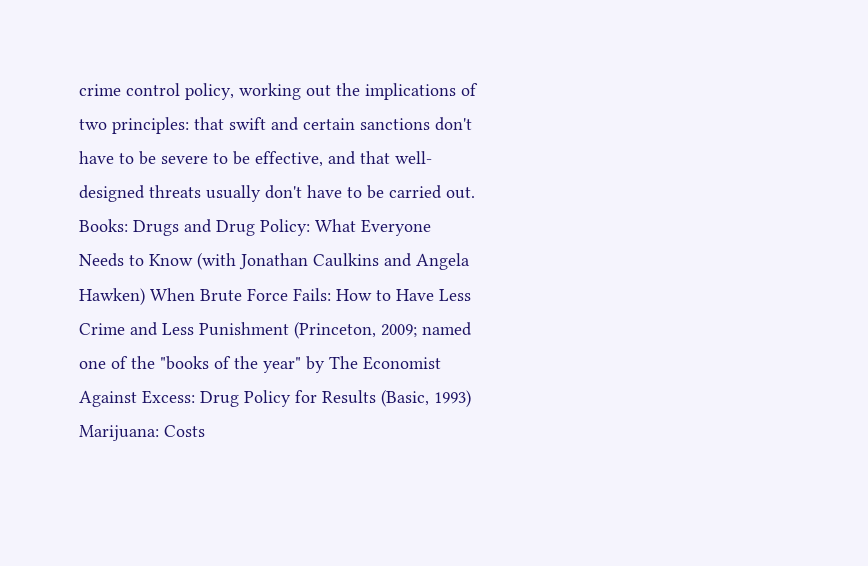crime control policy, working out the implications of two principles: that swift and certain sanctions don't have to be severe to be effective, and that well-designed threats usually don't have to be carried out. Books: Drugs and Drug Policy: What Everyone Needs to Know (with Jonathan Caulkins and Angela Hawken) When Brute Force Fails: How to Have Less Crime and Less Punishment (Princeton, 2009; named one of the "books of the year" by The Economist Against Excess: Drug Policy for Results (Basic, 1993) Marijuana: Costs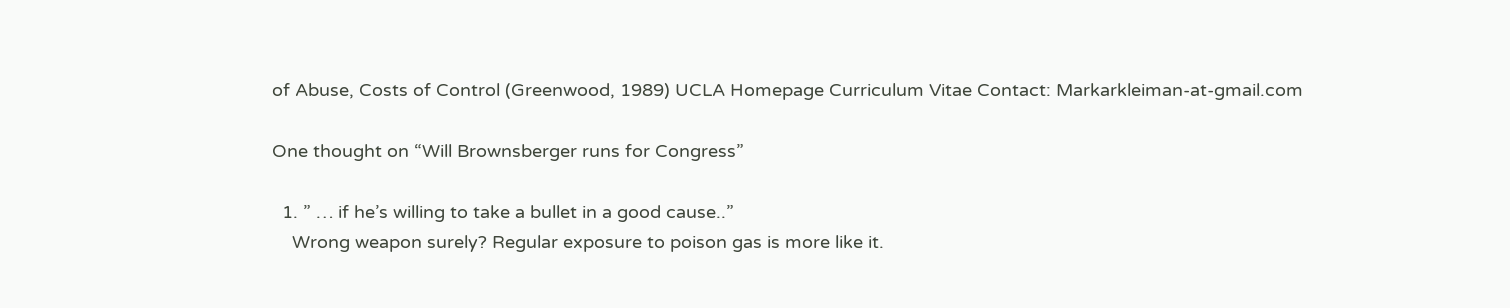of Abuse, Costs of Control (Greenwood, 1989) UCLA Homepage Curriculum Vitae Contact: Markarkleiman-at-gmail.com

One thought on “Will Brownsberger runs for Congress”

  1. ” … if he’s willing to take a bullet in a good cause..”
    Wrong weapon surely? Regular exposure to poison gas is more like it.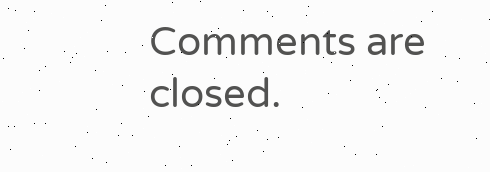Comments are closed.